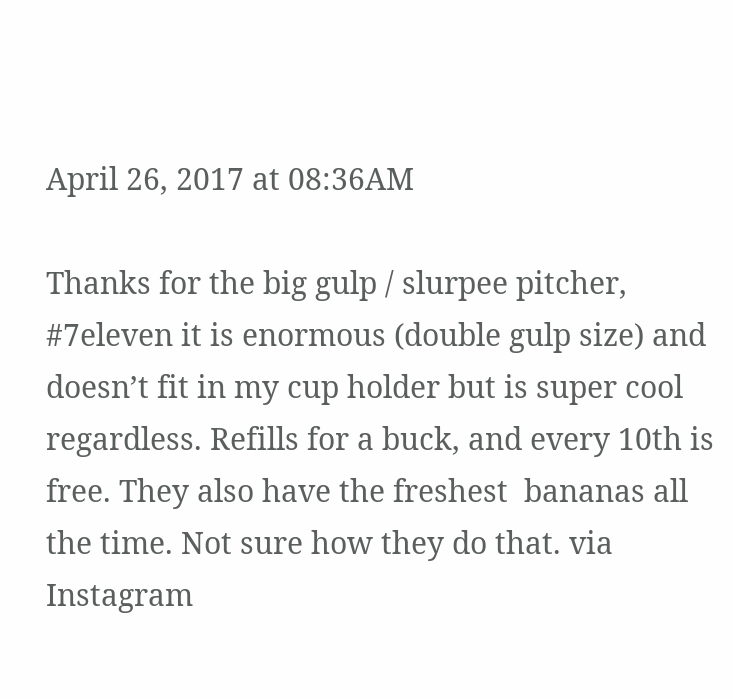April 26, 2017 at 08:36AM

Thanks for the big gulp / slurpee pitcher, #7eleven it is enormous (double gulp size) and doesn’t fit in my cup holder but is super cool regardless. Refills for a buck, and every 10th is free. They also have the freshest  bananas all the time. Not sure how they do that. via Instagram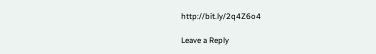http://bit.ly/2q4Z6o4

Leave a Reply